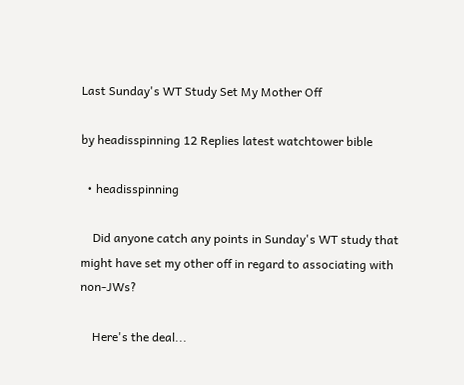Last Sunday's WT Study Set My Mother Off

by headisspinning 12 Replies latest watchtower bible

  • headisspinning

    Did anyone catch any points in Sunday's WT study that might have set my other off in regard to associating with non-JWs?

    Here's the deal...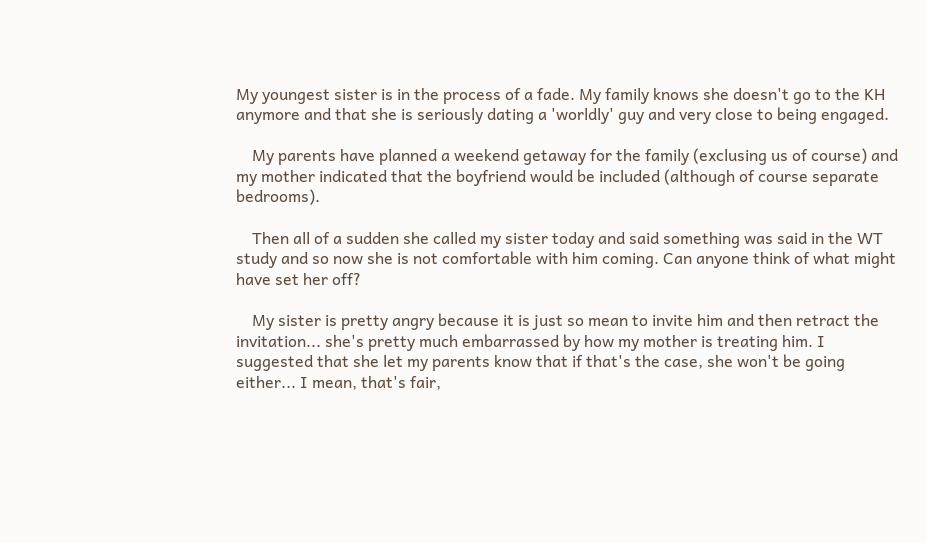My youngest sister is in the process of a fade. My family knows she doesn't go to the KH anymore and that she is seriously dating a 'worldly' guy and very close to being engaged.

    My parents have planned a weekend getaway for the family (exclusing us of course) and my mother indicated that the boyfriend would be included (although of course separate bedrooms).

    Then all of a sudden she called my sister today and said something was said in the WT study and so now she is not comfortable with him coming. Can anyone think of what might have set her off?

    My sister is pretty angry because it is just so mean to invite him and then retract the invitation... she's pretty much embarrassed by how my mother is treating him. I suggested that she let my parents know that if that's the case, she won't be going either... I mean, that's fair,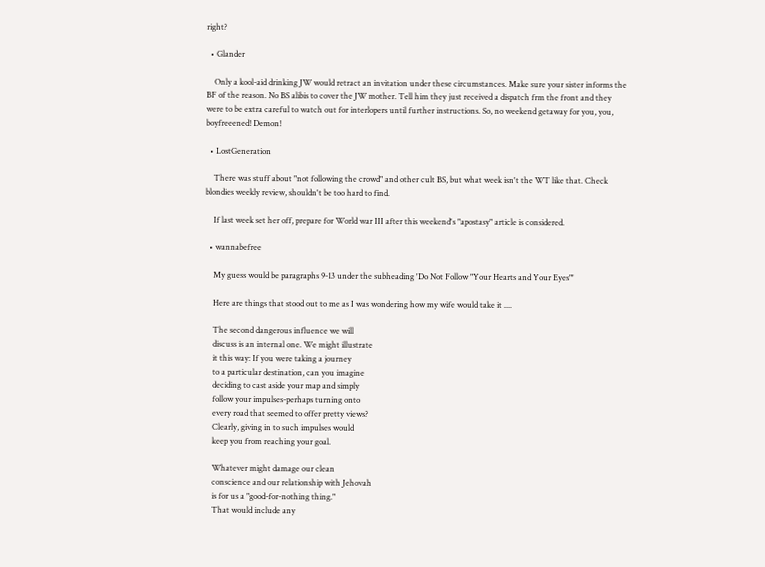right?

  • Glander

    Only a kool-aid drinking JW would retract an invitation under these circumstances. Make sure your sister informs the BF of the reason. No BS alibis to cover the JW mother. Tell him they just received a dispatch frm the front and they were to be extra careful to watch out for interlopers until further instructions. So, no weekend getaway for you, you, boyfreeened! Demon!

  • LostGeneration

    There was stuff about "not following the crowd" and other cult BS, but what week isn't the WT like that. Check blondies weekly review, shouldn't be too hard to find.

    If last week set her off, prepare for World war III after this weekend's "apostasy" article is considered.

  • wannabefree

    My guess would be paragraphs 9-13 under the subheading 'Do Not Follow "Your Hearts and Your Eyes"'

    Here are things that stood out to me as I was wondering how my wife would take it ....

    The second dangerous influence we will
    discuss is an internal one. We might illustrate
    it this way: If you were taking a journey
    to a particular destination, can you imagine
    deciding to cast aside your map and simply
    follow your impulses-perhaps turning onto
    every road that seemed to offer pretty views?
    Clearly, giving in to such impulses would
    keep you from reaching your goal.

    Whatever might damage our clean
    conscience and our relationship with Jehovah
    is for us a "good-for-nothing thing."
    That would include any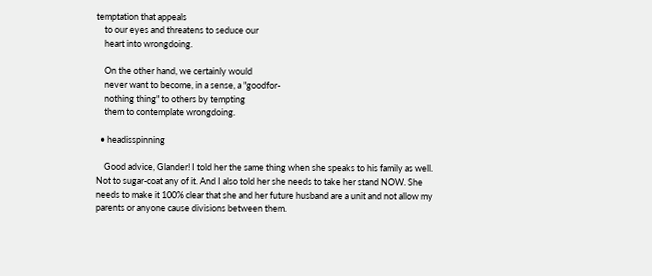temptation that appeals
    to our eyes and threatens to seduce our
    heart into wrongdoing.

    On the other hand, we certainly would
    never want to become, in a sense, a "goodfor-
    nothing thing" to others by tempting
    them to contemplate wrongdoing.

  • headisspinning

    Good advice, Glander! I told her the same thing when she speaks to his family as well. Not to sugar-coat any of it. And I also told her she needs to take her stand NOW. She needs to make it 100% clear that she and her future husband are a unit and not allow my parents or anyone cause divisions between them.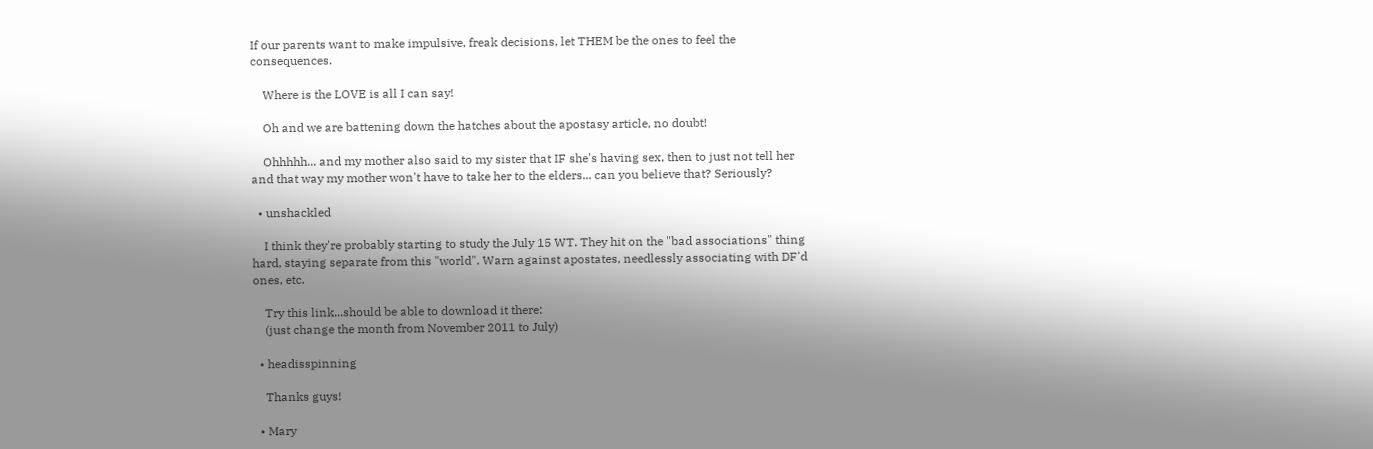If our parents want to make impulsive, freak decisions, let THEM be the ones to feel the consequences.

    Where is the LOVE is all I can say!

    Oh and we are battening down the hatches about the apostasy article, no doubt!

    Ohhhhh... and my mother also said to my sister that IF she's having sex, then to just not tell her and that way my mother won't have to take her to the elders... can you believe that? Seriously?

  • unshackled

    I think they're probably starting to study the July 15 WT. They hit on the "bad associations" thing hard, staying separate from this "world". Warn against apostates, needlessly associating with DF'd ones, etc.

    Try this link...should be able to download it there:
    (just change the month from November 2011 to July)

  • headisspinning

    Thanks guys!

  • Mary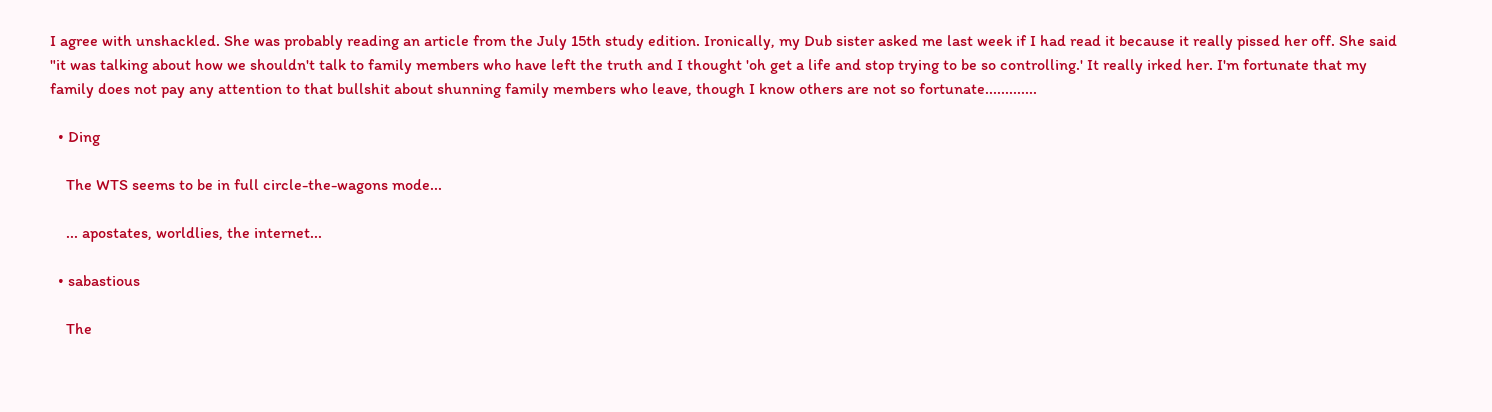I agree with unshackled. She was probably reading an article from the July 15th study edition. Ironically, my Dub sister asked me last week if I had read it because it really pissed her off. She said "it was talking about how we shouldn't talk to family members who have left the truth and I thought 'oh get a life and stop trying to be so controlling.' It really irked her. I'm fortunate that my family does not pay any attention to that bullshit about shunning family members who leave, though I know others are not so fortunate.............

  • Ding

    The WTS seems to be in full circle-the-wagons mode...

    ... apostates, worldlies, the internet...

  • sabastious

    The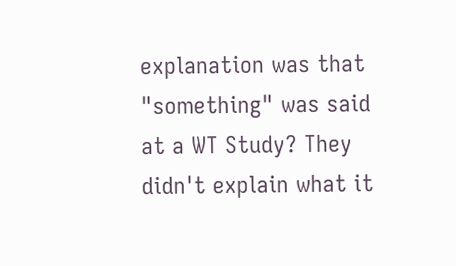explanation was that "something" was said at a WT Study? They didn't explain what it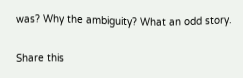was? Why the ambiguity? What an odd story.


Share this